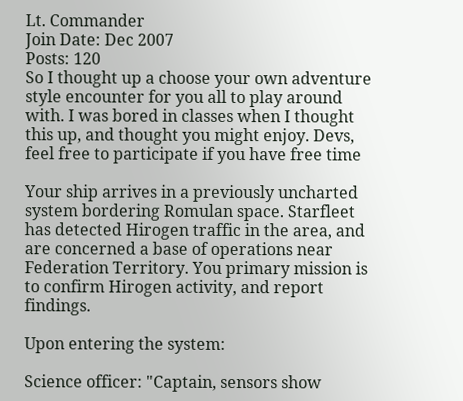Lt. Commander
Join Date: Dec 2007
Posts: 120
So I thought up a choose your own adventure style encounter for you all to play around with. I was bored in classes when I thought this up, and thought you might enjoy. Devs, feel free to participate if you have free time

Your ship arrives in a previously uncharted system bordering Romulan space. Starfleet has detected Hirogen traffic in the area, and are concerned a base of operations near Federation Territory. You primary mission is to confirm Hirogen activity, and report findings.

Upon entering the system:

Science officer: "Captain, sensors show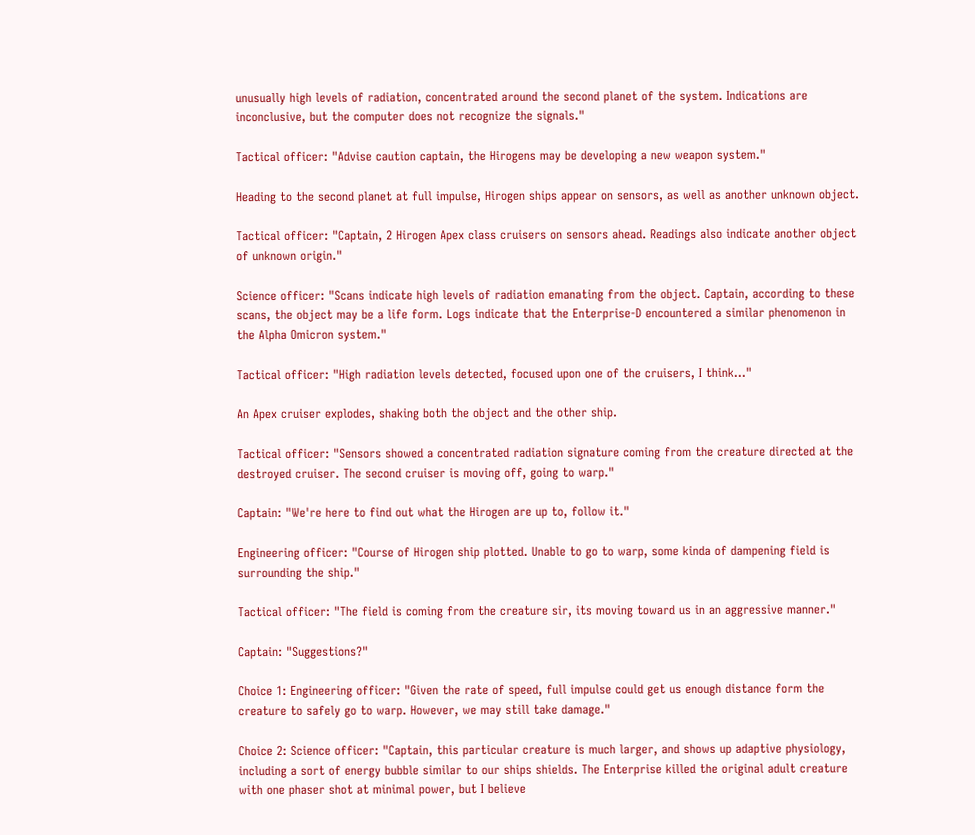unusually high levels of radiation, concentrated around the second planet of the system. Indications are inconclusive, but the computer does not recognize the signals."

Tactical officer: "Advise caution captain, the Hirogens may be developing a new weapon system."

Heading to the second planet at full impulse, Hirogen ships appear on sensors, as well as another unknown object.

Tactical officer: "Captain, 2 Hirogen Apex class cruisers on sensors ahead. Readings also indicate another object of unknown origin."

Science officer: "Scans indicate high levels of radiation emanating from the object. Captain, according to these scans, the object may be a life form. Logs indicate that the Enterprise-D encountered a similar phenomenon in the Alpha Omicron system."

Tactical officer: "High radiation levels detected, focused upon one of the cruisers, I think..."

An Apex cruiser explodes, shaking both the object and the other ship.

Tactical officer: "Sensors showed a concentrated radiation signature coming from the creature directed at the destroyed cruiser. The second cruiser is moving off, going to warp."

Captain: "We're here to find out what the Hirogen are up to, follow it."

Engineering officer: "Course of Hirogen ship plotted. Unable to go to warp, some kinda of dampening field is surrounding the ship."

Tactical officer: "The field is coming from the creature sir, its moving toward us in an aggressive manner."

Captain: "Suggestions?"

Choice 1: Engineering officer: "Given the rate of speed, full impulse could get us enough distance form the creature to safely go to warp. However, we may still take damage."

Choice 2: Science officer: "Captain, this particular creature is much larger, and shows up adaptive physiology, including a sort of energy bubble similar to our ships shields. The Enterprise killed the original adult creature with one phaser shot at minimal power, but I believe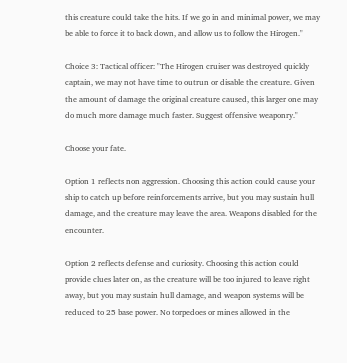this creature could take the hits. If we go in and minimal power, we may be able to force it to back down, and allow us to follow the Hirogen."

Choice 3: Tactical officer: "The Hirogen cruiser was destroyed quickly captain, we may not have time to outrun or disable the creature. Given the amount of damage the original creature caused, this larger one may do much more damage much faster. Suggest offensive weaponry."

Choose your fate.

Option 1 reflects non aggression. Choosing this action could cause your ship to catch up before reinforcements arrive, but you may sustain hull damage, and the creature may leave the area. Weapons disabled for the encounter.

Option 2 reflects defense and curiosity. Choosing this action could provide clues later on, as the creature will be too injured to leave right away, but you may sustain hull damage, and weapon systems will be reduced to 25 base power. No torpedoes or mines allowed in the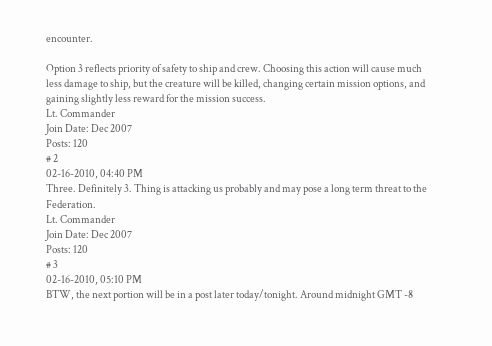encounter.

Option 3 reflects priority of safety to ship and crew. Choosing this action will cause much less damage to ship, but the creature will be killed, changing certain mission options, and gaining slightly less reward for the mission success.
Lt. Commander
Join Date: Dec 2007
Posts: 120
# 2
02-16-2010, 04:40 PM
Three. Definitely 3. Thing is attacking us probably and may pose a long term threat to the Federation.
Lt. Commander
Join Date: Dec 2007
Posts: 120
# 3
02-16-2010, 05:10 PM
BTW, the next portion will be in a post later today/tonight. Around midnight GMT -8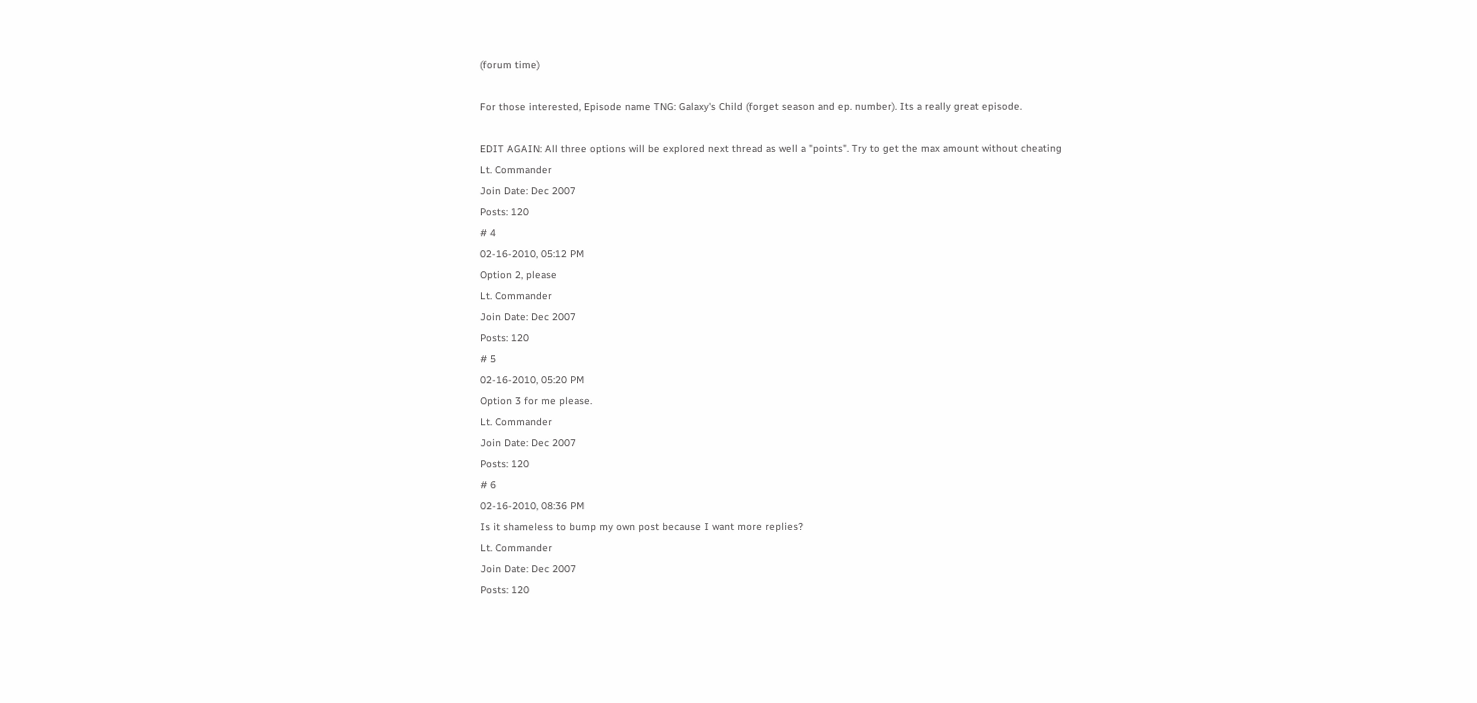(forum time)

For those interested, Episode name TNG: Galaxy's Child (forget season and ep. number). Its a really great episode.

EDIT AGAIN: All three options will be explored next thread as well a "points". Try to get the max amount without cheating
Lt. Commander
Join Date: Dec 2007
Posts: 120
# 4
02-16-2010, 05:12 PM
Option 2, please
Lt. Commander
Join Date: Dec 2007
Posts: 120
# 5
02-16-2010, 05:20 PM
Option 3 for me please.
Lt. Commander
Join Date: Dec 2007
Posts: 120
# 6
02-16-2010, 08:36 PM
Is it shameless to bump my own post because I want more replies?
Lt. Commander
Join Date: Dec 2007
Posts: 120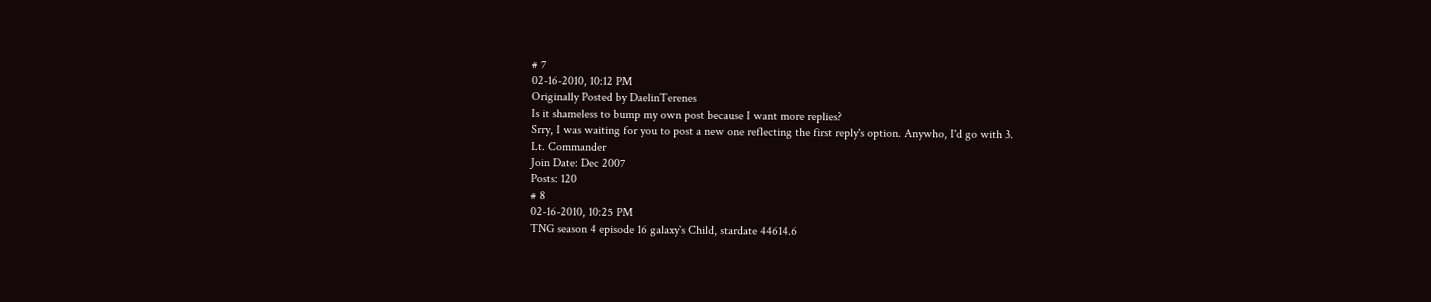# 7
02-16-2010, 10:12 PM
Originally Posted by DaelinTerenes
Is it shameless to bump my own post because I want more replies?
Srry, I was waiting for you to post a new one reflecting the first reply's option. Anywho, I'd go with 3.
Lt. Commander
Join Date: Dec 2007
Posts: 120
# 8
02-16-2010, 10:25 PM
TNG season 4 episode 16 galaxy`s Child, stardate 44614.6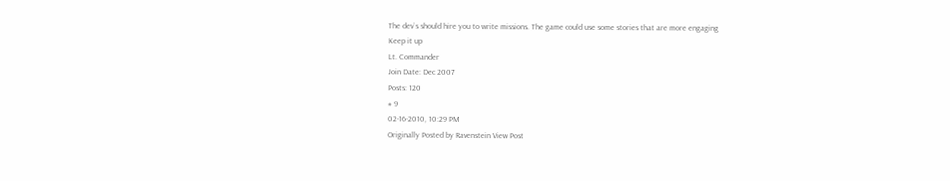The dev`s should hire you to write missions. The game could use some stories that are more engaging
Keep it up
Lt. Commander
Join Date: Dec 2007
Posts: 120
# 9
02-16-2010, 10:29 PM
Originally Posted by Ravenstein View Post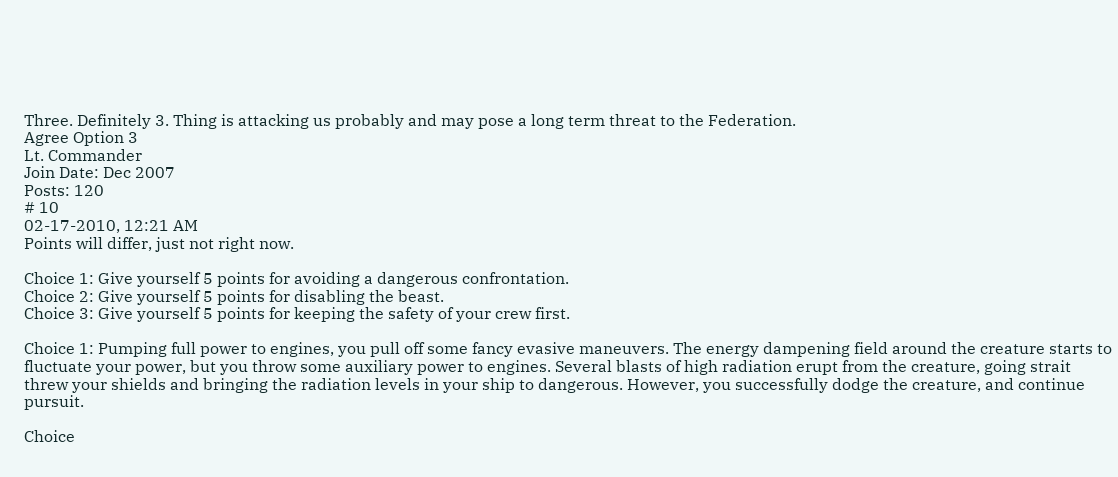Three. Definitely 3. Thing is attacking us probably and may pose a long term threat to the Federation.
Agree Option 3
Lt. Commander
Join Date: Dec 2007
Posts: 120
# 10
02-17-2010, 12:21 AM
Points will differ, just not right now.

Choice 1: Give yourself 5 points for avoiding a dangerous confrontation.
Choice 2: Give yourself 5 points for disabling the beast.
Choice 3: Give yourself 5 points for keeping the safety of your crew first.

Choice 1: Pumping full power to engines, you pull off some fancy evasive maneuvers. The energy dampening field around the creature starts to fluctuate your power, but you throw some auxiliary power to engines. Several blasts of high radiation erupt from the creature, going strait threw your shields and bringing the radiation levels in your ship to dangerous. However, you successfully dodge the creature, and continue pursuit.

Choice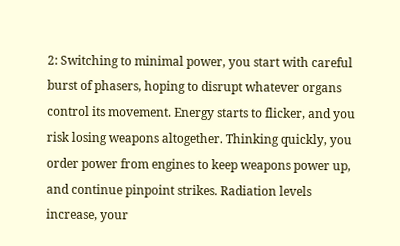2: Switching to minimal power, you start with careful burst of phasers, hoping to disrupt whatever organs control its movement. Energy starts to flicker, and you risk losing weapons altogether. Thinking quickly, you order power from engines to keep weapons power up, and continue pinpoint strikes. Radiation levels increase, your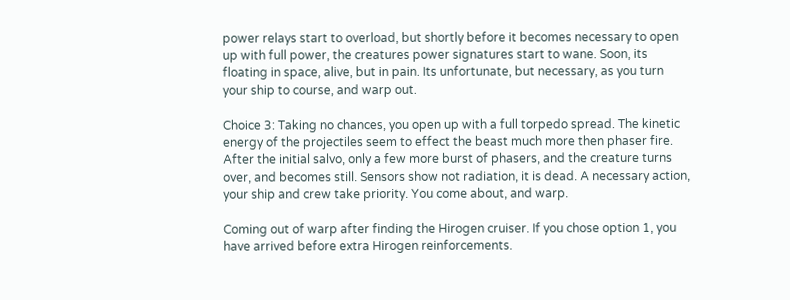power relays start to overload, but shortly before it becomes necessary to open up with full power, the creatures power signatures start to wane. Soon, its floating in space, alive, but in pain. Its unfortunate, but necessary, as you turn your ship to course, and warp out.

Choice 3: Taking no chances, you open up with a full torpedo spread. The kinetic energy of the projectiles seem to effect the beast much more then phaser fire. After the initial salvo, only a few more burst of phasers, and the creature turns over, and becomes still. Sensors show not radiation, it is dead. A necessary action, your ship and crew take priority. You come about, and warp.

Coming out of warp after finding the Hirogen cruiser. If you chose option 1, you have arrived before extra Hirogen reinforcements.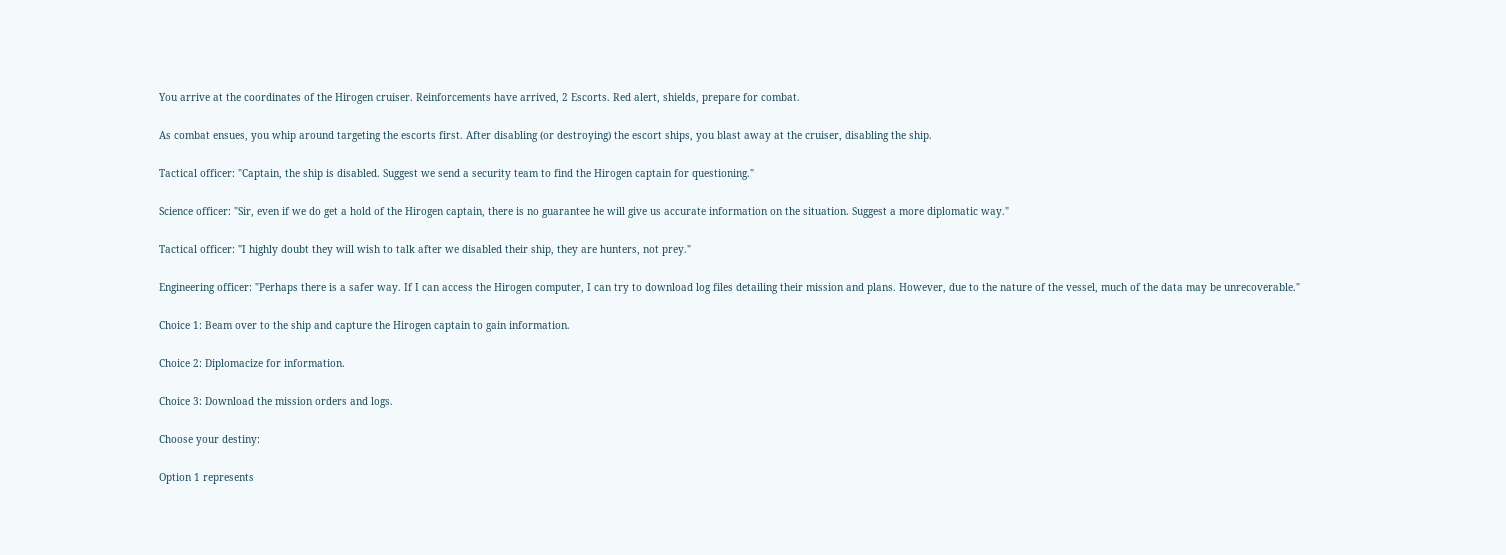You arrive at the coordinates of the Hirogen cruiser. Reinforcements have arrived, 2 Escorts. Red alert, shields, prepare for combat.

As combat ensues, you whip around targeting the escorts first. After disabling (or destroying) the escort ships, you blast away at the cruiser, disabling the ship.

Tactical officer: "Captain, the ship is disabled. Suggest we send a security team to find the Hirogen captain for questioning."

Science officer: "Sir, even if we do get a hold of the Hirogen captain, there is no guarantee he will give us accurate information on the situation. Suggest a more diplomatic way."

Tactical officer: "I highly doubt they will wish to talk after we disabled their ship, they are hunters, not prey."

Engineering officer: "Perhaps there is a safer way. If I can access the Hirogen computer, I can try to download log files detailing their mission and plans. However, due to the nature of the vessel, much of the data may be unrecoverable."

Choice 1: Beam over to the ship and capture the Hirogen captain to gain information.

Choice 2: Diplomacize for information.

Choice 3: Download the mission orders and logs.

Choose your destiny:

Option 1 represents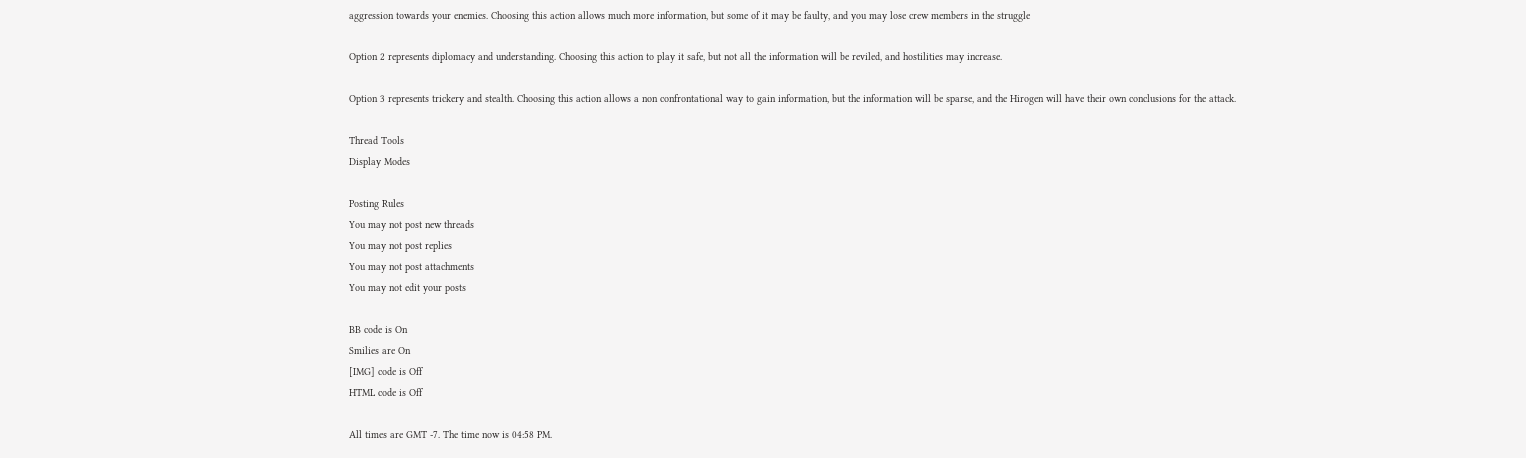aggression towards your enemies. Choosing this action allows much more information, but some of it may be faulty, and you may lose crew members in the struggle

Option 2 represents diplomacy and understanding. Choosing this action to play it safe, but not all the information will be reviled, and hostilities may increase.

Option 3 represents trickery and stealth. Choosing this action allows a non confrontational way to gain information, but the information will be sparse, and the Hirogen will have their own conclusions for the attack.

Thread Tools
Display Modes

Posting Rules
You may not post new threads
You may not post replies
You may not post attachments
You may not edit your posts

BB code is On
Smilies are On
[IMG] code is Off
HTML code is Off

All times are GMT -7. The time now is 04:58 PM.